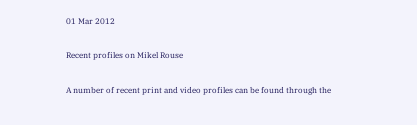01 Mar 2012

Recent profiles on Mikel Rouse

A number of recent print and video profiles can be found through the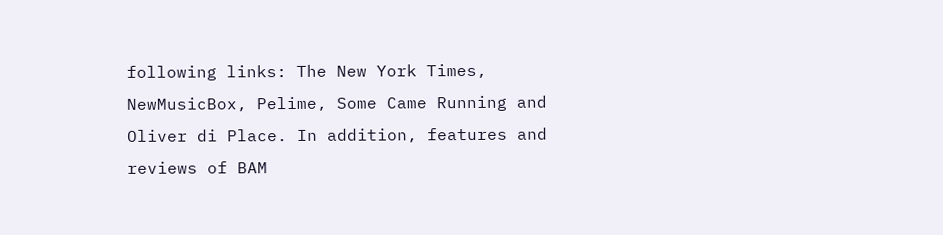following links: The New York Times, NewMusicBox, Pelime, Some Came Running and Oliver di Place. In addition, features and reviews of BAM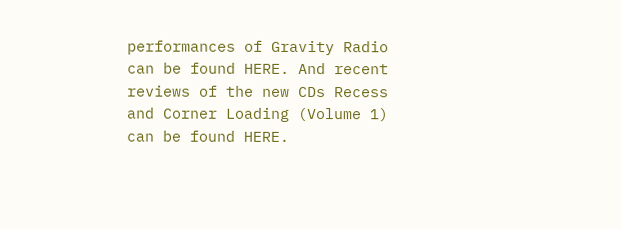performances of Gravity Radio can be found HERE. And recent reviews of the new CDs Recess and Corner Loading (Volume 1) can be found HERE.